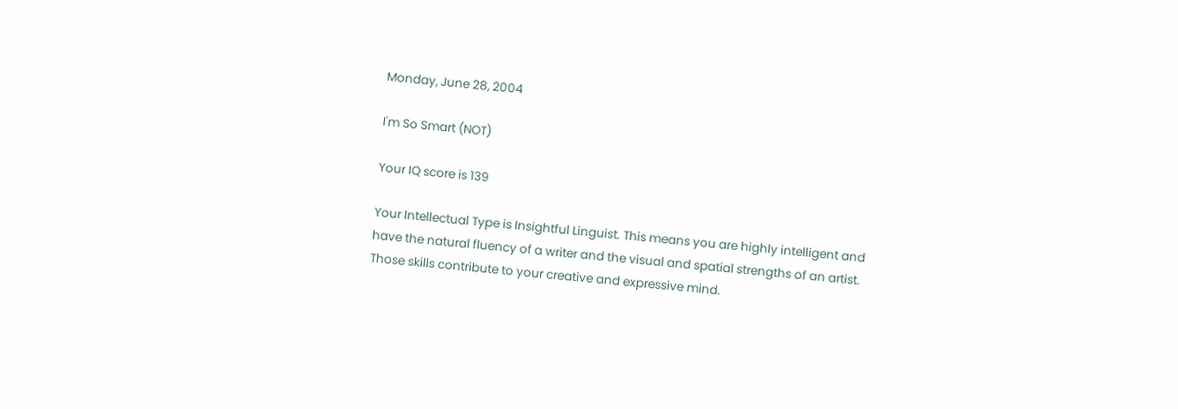Monday, June 28, 2004

I'm So Smart (NOT)

Your IQ score is 139

Your Intellectual Type is Insightful Linguist. This means you are highly intelligent and have the natural fluency of a writer and the visual and spatial strengths of an artist. Those skills contribute to your creative and expressive mind.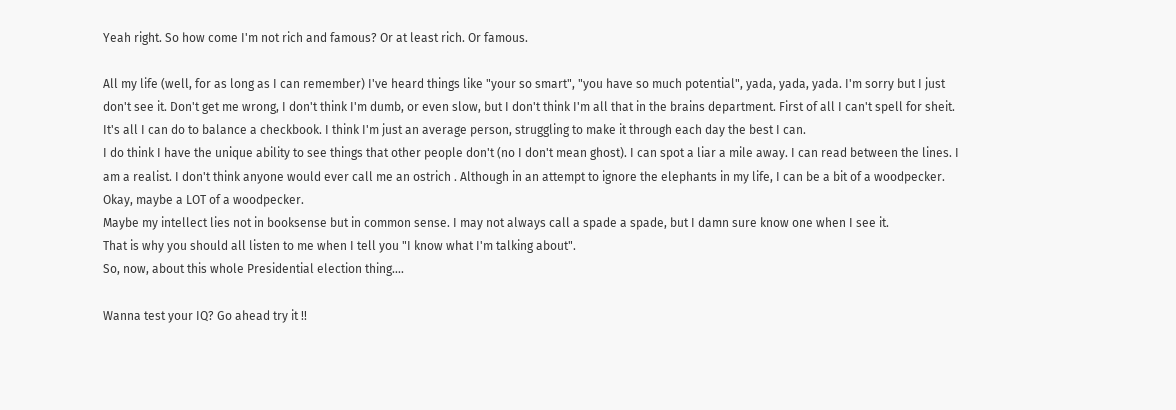Yeah right. So how come I'm not rich and famous? Or at least rich. Or famous.

All my life (well, for as long as I can remember) I've heard things like "your so smart", "you have so much potential", yada, yada, yada. I'm sorry but I just don't see it. Don't get me wrong, I don't think I'm dumb, or even slow, but I don't think I'm all that in the brains department. First of all I can't spell for sheit. It's all I can do to balance a checkbook. I think I'm just an average person, struggling to make it through each day the best I can.
I do think I have the unique ability to see things that other people don't (no I don't mean ghost). I can spot a liar a mile away. I can read between the lines. I am a realist. I don't think anyone would ever call me an ostrich . Although in an attempt to ignore the elephants in my life, I can be a bit of a woodpecker. Okay, maybe a LOT of a woodpecker.
Maybe my intellect lies not in booksense but in common sense. I may not always call a spade a spade, but I damn sure know one when I see it.
That is why you should all listen to me when I tell you "I know what I'm talking about".
So, now, about this whole Presidential election thing....

Wanna test your IQ? Go ahead try it !!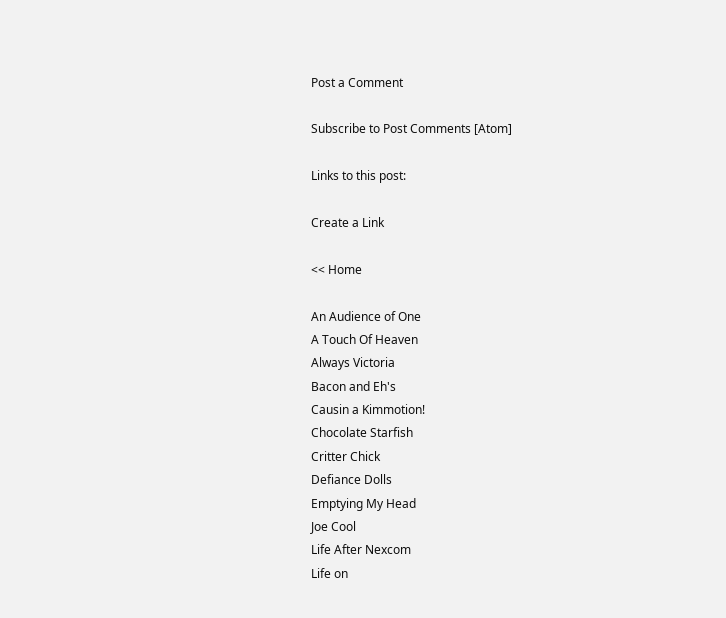Post a Comment

Subscribe to Post Comments [Atom]

Links to this post:

Create a Link

<< Home

An Audience of One
A Touch Of Heaven
Always Victoria
Bacon and Eh's
Causin a Kimmotion!
Chocolate Starfish
Critter Chick
Defiance Dolls
Emptying My Head
Joe Cool
Life After Nexcom
Life on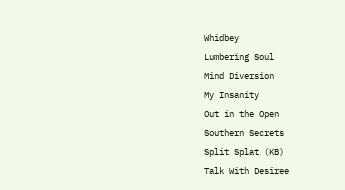Whidbey
Lumbering Soul
Mind Diversion
My Insanity
Out in the Open
Southern Secrets
Split Splat (KB)
Talk With Desiree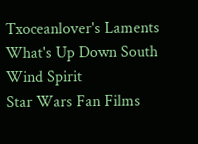Txoceanlover's Laments
What's Up Down South
Wind Spirit
Star Wars Fan Films